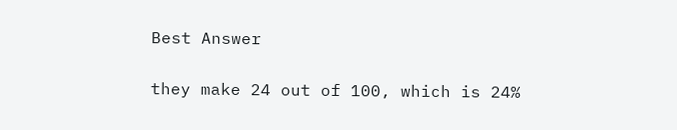Best Answer

they make 24 out of 100, which is 24%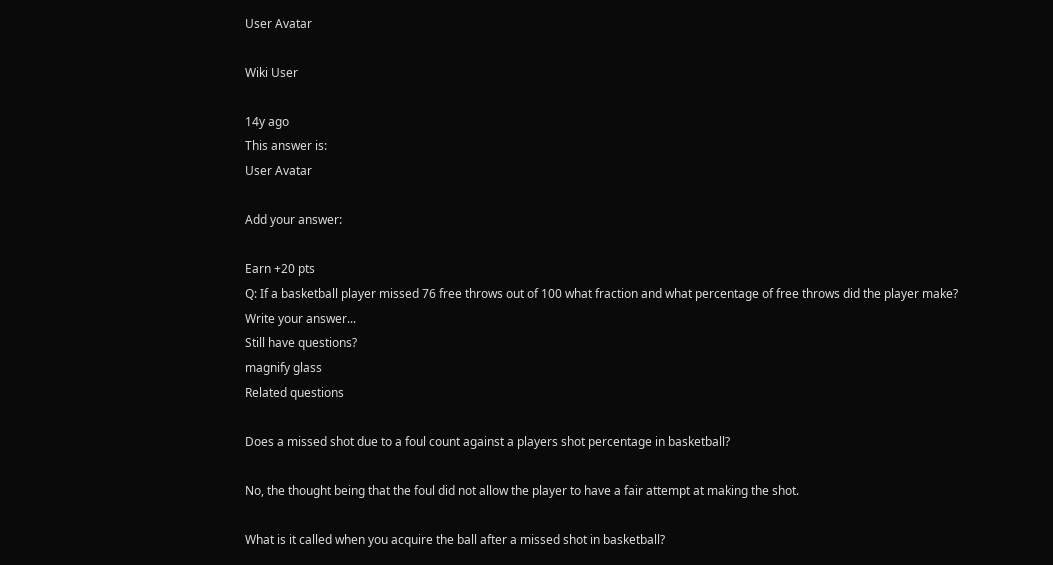User Avatar

Wiki User

14y ago
This answer is:
User Avatar

Add your answer:

Earn +20 pts
Q: If a basketball player missed 76 free throws out of 100 what fraction and what percentage of free throws did the player make?
Write your answer...
Still have questions?
magnify glass
Related questions

Does a missed shot due to a foul count against a players shot percentage in basketball?

No, the thought being that the foul did not allow the player to have a fair attempt at making the shot.

What is it called when you acquire the ball after a missed shot in basketball?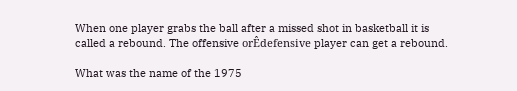When one player grabs the ball after a missed shot in basketball it is called a rebound. The offensive orÊdefensive player can get a rebound.

What was the name of the 1975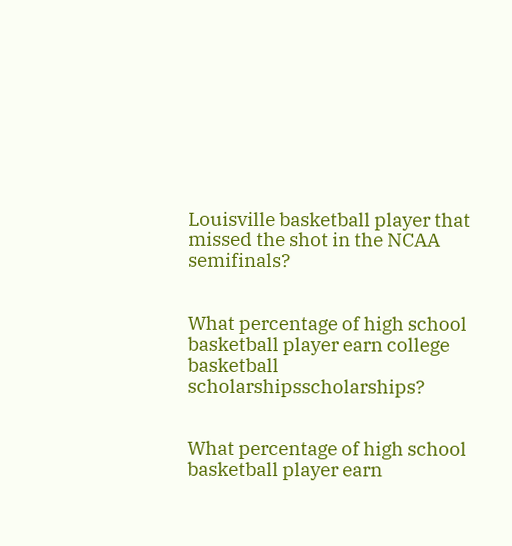Louisville basketball player that missed the shot in the NCAA semifinals?


What percentage of high school basketball player earn college basketball scholarshipsscholarships?


What percentage of high school basketball player earn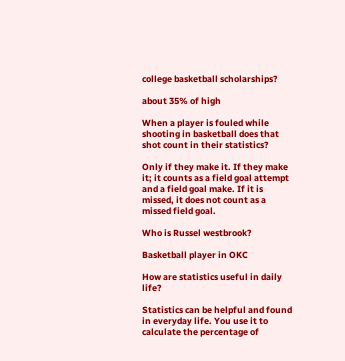college basketball scholarships?

about 35% of high

When a player is fouled while shooting in basketball does that shot count in their statistics?

Only if they make it. If they make it; it counts as a field goal attempt and a field goal make. If it is missed, it does not count as a missed field goal.

Who is Russel westbrook?

Basketball player in OKC

How are statistics useful in daily life?

Statistics can be helpful and found in everyday life. You use it to calculate the percentage of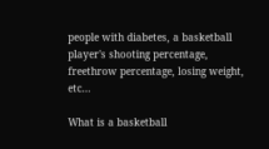people with diabetes, a basketball player's shooting percentage, freethrow percentage, losing weight, etc...

What is a basketball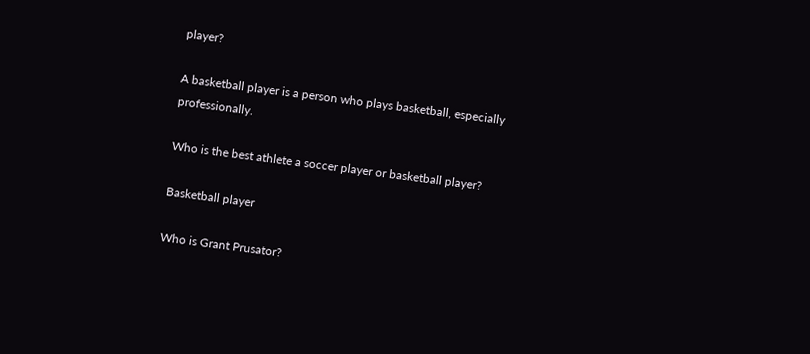player?

A basketball player is a person who plays basketball, especially professionally.

Who is the best athlete a soccer player or basketball player?

Basketball player

Who is Grant Prusator?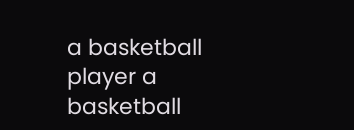a basketball player a basketball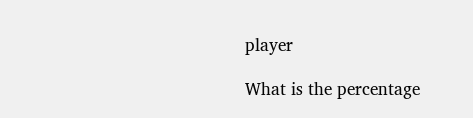player

What is the percentage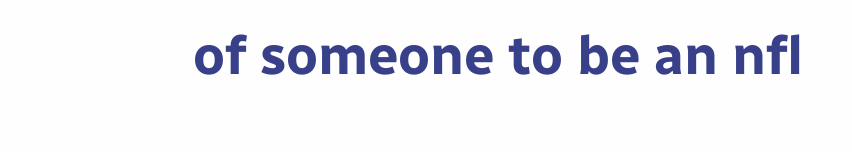of someone to be an nfl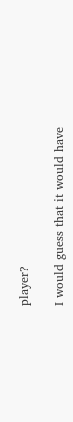player?

I would guess that it would have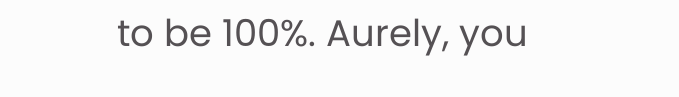to be 100%. Aurely, you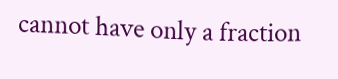cannot have only a fraction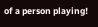of a person playing!